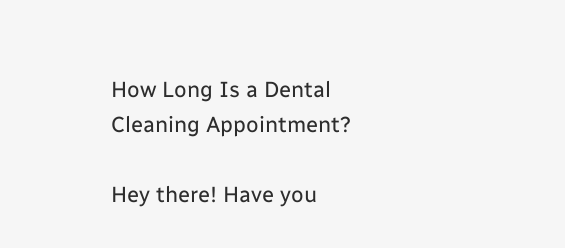How Long Is a Dental Cleaning Appointment?

Hey there! Have you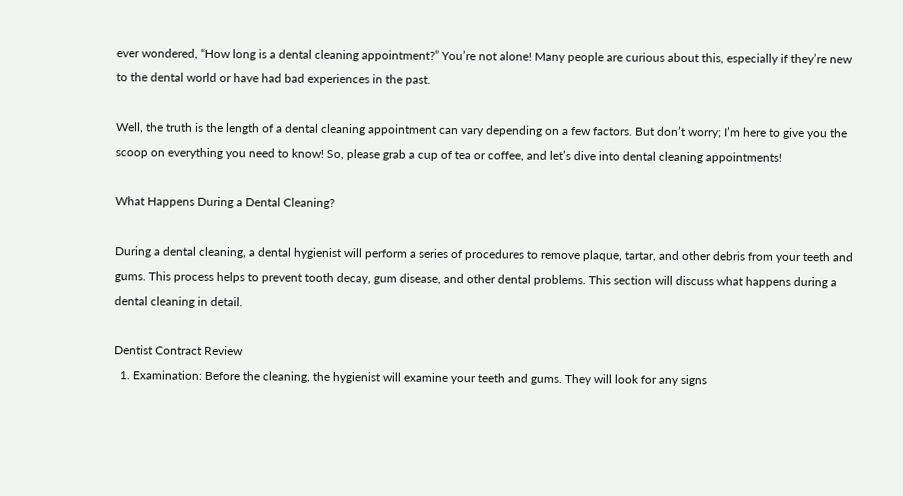ever wondered, “How long is a dental cleaning appointment?” You’re not alone! Many people are curious about this, especially if they’re new to the dental world or have had bad experiences in the past.

Well, the truth is the length of a dental cleaning appointment can vary depending on a few factors. But don’t worry; I’m here to give you the scoop on everything you need to know! So, please grab a cup of tea or coffee, and let’s dive into dental cleaning appointments!

What Happens During a Dental Cleaning?

During a dental cleaning, a dental hygienist will perform a series of procedures to remove plaque, tartar, and other debris from your teeth and gums. This process helps to prevent tooth decay, gum disease, and other dental problems. This section will discuss what happens during a dental cleaning in detail.

Dentist Contract Review
  1. Examination: Before the cleaning, the hygienist will examine your teeth and gums. They will look for any signs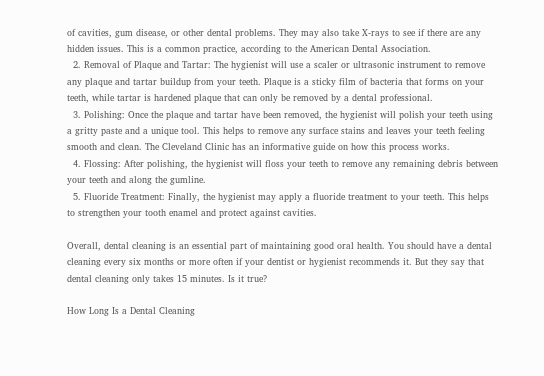of cavities, gum disease, or other dental problems. They may also take X-rays to see if there are any hidden issues. This is a common practice, according to the American Dental Association.
  2. Removal of Plaque and Tartar: The hygienist will use a scaler or ultrasonic instrument to remove any plaque and tartar buildup from your teeth. Plaque is a sticky film of bacteria that forms on your teeth, while tartar is hardened plaque that can only be removed by a dental professional.
  3. Polishing: Once the plaque and tartar have been removed, the hygienist will polish your teeth using a gritty paste and a unique tool. This helps to remove any surface stains and leaves your teeth feeling smooth and clean. The Cleveland Clinic has an informative guide on how this process works.
  4. Flossing: After polishing, the hygienist will floss your teeth to remove any remaining debris between your teeth and along the gumline.
  5. Fluoride Treatment: Finally, the hygienist may apply a fluoride treatment to your teeth. This helps to strengthen your tooth enamel and protect against cavities.

Overall, dental cleaning is an essential part of maintaining good oral health. You should have a dental cleaning every six months or more often if your dentist or hygienist recommends it. But they say that dental cleaning only takes 15 minutes. Is it true?

How Long Is a Dental Cleaning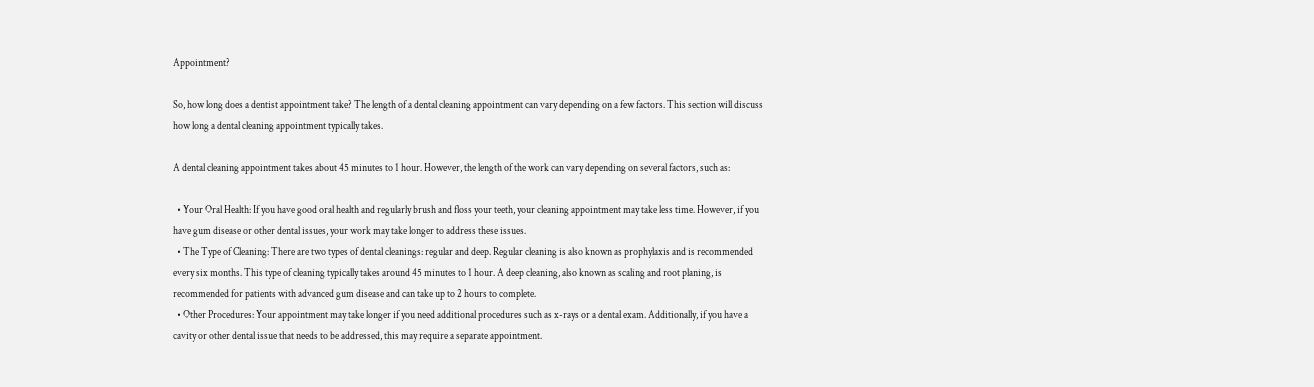Appointment?

So, how long does a dentist appointment take? The length of a dental cleaning appointment can vary depending on a few factors. This section will discuss how long a dental cleaning appointment typically takes.

A dental cleaning appointment takes about 45 minutes to 1 hour. However, the length of the work can vary depending on several factors, such as:

  • Your Oral Health: If you have good oral health and regularly brush and floss your teeth, your cleaning appointment may take less time. However, if you have gum disease or other dental issues, your work may take longer to address these issues.
  • The Type of Cleaning: There are two types of dental cleanings: regular and deep. Regular cleaning is also known as prophylaxis and is recommended every six months. This type of cleaning typically takes around 45 minutes to 1 hour. A deep cleaning, also known as scaling and root planing, is recommended for patients with advanced gum disease and can take up to 2 hours to complete.
  • Other Procedures: Your appointment may take longer if you need additional procedures such as x-rays or a dental exam. Additionally, if you have a cavity or other dental issue that needs to be addressed, this may require a separate appointment.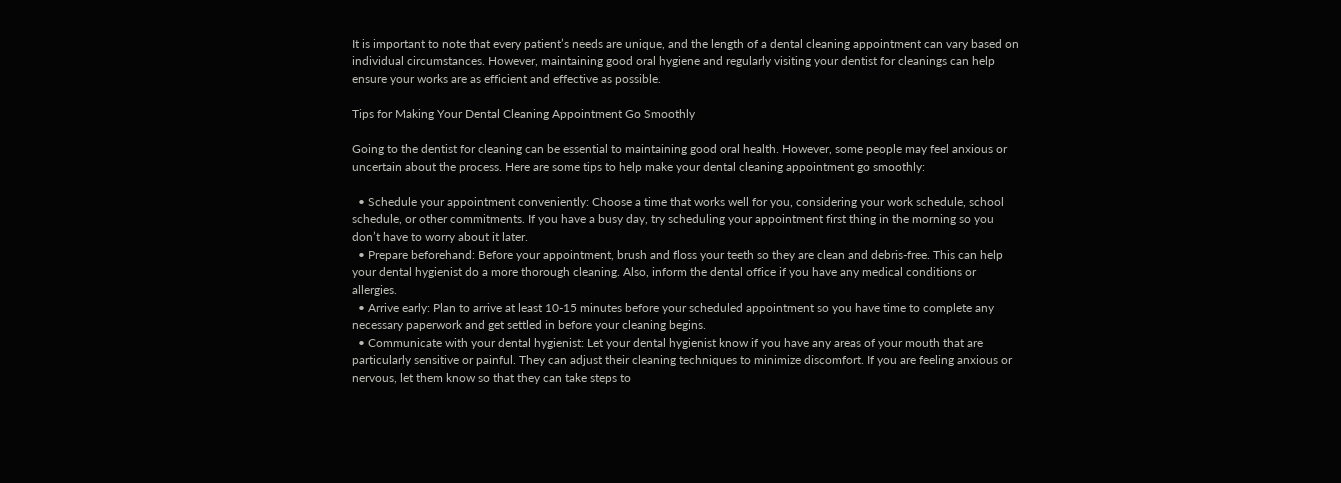It is important to note that every patient’s needs are unique, and the length of a dental cleaning appointment can vary based on individual circumstances. However, maintaining good oral hygiene and regularly visiting your dentist for cleanings can help ensure your works are as efficient and effective as possible.

Tips for Making Your Dental Cleaning Appointment Go Smoothly

Going to the dentist for cleaning can be essential to maintaining good oral health. However, some people may feel anxious or uncertain about the process. Here are some tips to help make your dental cleaning appointment go smoothly:

  • Schedule your appointment conveniently: Choose a time that works well for you, considering your work schedule, school schedule, or other commitments. If you have a busy day, try scheduling your appointment first thing in the morning so you don’t have to worry about it later.
  • Prepare beforehand: Before your appointment, brush and floss your teeth so they are clean and debris-free. This can help your dental hygienist do a more thorough cleaning. Also, inform the dental office if you have any medical conditions or allergies.
  • Arrive early: Plan to arrive at least 10-15 minutes before your scheduled appointment so you have time to complete any necessary paperwork and get settled in before your cleaning begins.
  • Communicate with your dental hygienist: Let your dental hygienist know if you have any areas of your mouth that are particularly sensitive or painful. They can adjust their cleaning techniques to minimize discomfort. If you are feeling anxious or nervous, let them know so that they can take steps to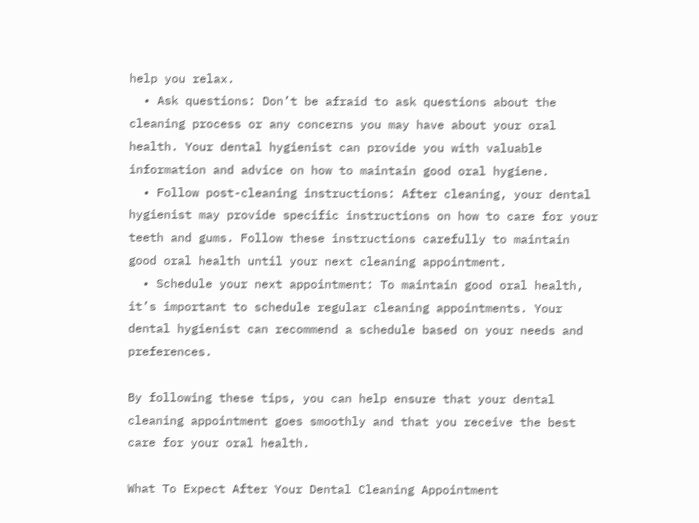help you relax.
  • Ask questions: Don’t be afraid to ask questions about the cleaning process or any concerns you may have about your oral health. Your dental hygienist can provide you with valuable information and advice on how to maintain good oral hygiene.
  • Follow post-cleaning instructions: After cleaning, your dental hygienist may provide specific instructions on how to care for your teeth and gums. Follow these instructions carefully to maintain good oral health until your next cleaning appointment.
  • Schedule your next appointment: To maintain good oral health, it’s important to schedule regular cleaning appointments. Your dental hygienist can recommend a schedule based on your needs and preferences.

By following these tips, you can help ensure that your dental cleaning appointment goes smoothly and that you receive the best care for your oral health.

What To Expect After Your Dental Cleaning Appointment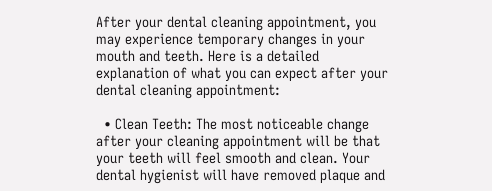After your dental cleaning appointment, you may experience temporary changes in your mouth and teeth. Here is a detailed explanation of what you can expect after your dental cleaning appointment:

  • Clean Teeth: The most noticeable change after your cleaning appointment will be that your teeth will feel smooth and clean. Your dental hygienist will have removed plaque and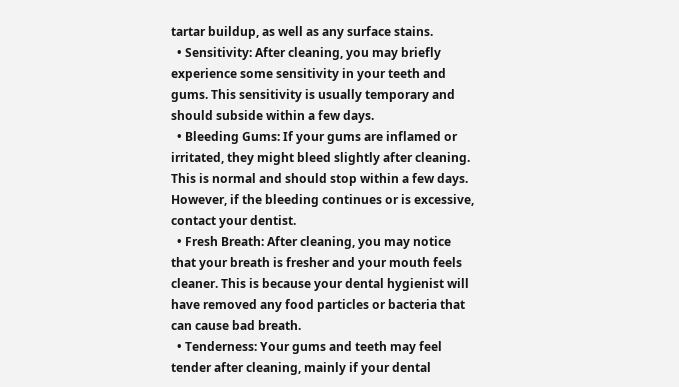tartar buildup, as well as any surface stains.
  • Sensitivity: After cleaning, you may briefly experience some sensitivity in your teeth and gums. This sensitivity is usually temporary and should subside within a few days.
  • Bleeding Gums: If your gums are inflamed or irritated, they might bleed slightly after cleaning. This is normal and should stop within a few days. However, if the bleeding continues or is excessive, contact your dentist.
  • Fresh Breath: After cleaning, you may notice that your breath is fresher and your mouth feels cleaner. This is because your dental hygienist will have removed any food particles or bacteria that can cause bad breath.
  • Tenderness: Your gums and teeth may feel tender after cleaning, mainly if your dental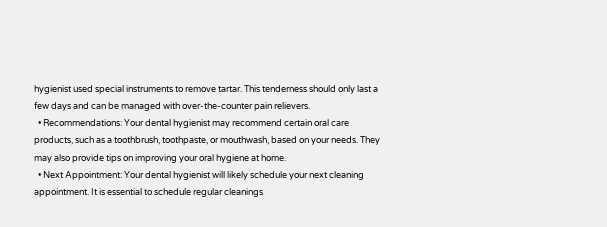hygienist used special instruments to remove tartar. This tenderness should only last a few days and can be managed with over-the-counter pain relievers.
  • Recommendations: Your dental hygienist may recommend certain oral care products, such as a toothbrush, toothpaste, or mouthwash, based on your needs. They may also provide tips on improving your oral hygiene at home.
  • Next Appointment: Your dental hygienist will likely schedule your next cleaning appointment. It is essential to schedule regular cleanings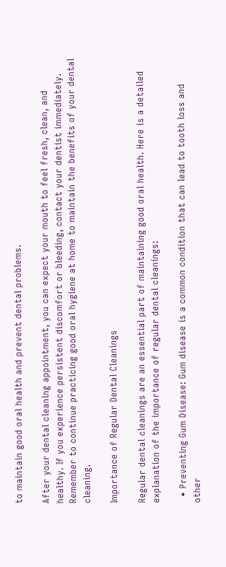to maintain good oral health and prevent dental problems.

After your dental cleaning appointment, you can expect your mouth to feel fresh, clean, and healthy. If you experience persistent discomfort or bleeding, contact your dentist immediately. Remember to continue practicing good oral hygiene at home to maintain the benefits of your dental cleaning.

Importance of Regular Dental Cleanings

Regular dental cleanings are an essential part of maintaining good oral health. Here is a detailed explanation of the importance of regular dental cleanings:

  • Preventing Gum Disease: Gum disease is a common condition that can lead to tooth loss and other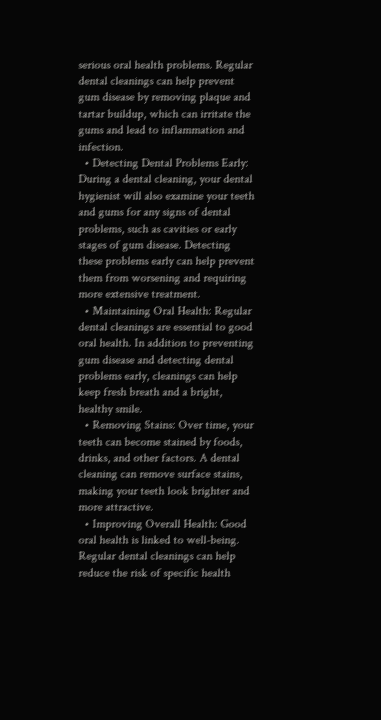serious oral health problems. Regular dental cleanings can help prevent gum disease by removing plaque and tartar buildup, which can irritate the gums and lead to inflammation and infection.
  • Detecting Dental Problems Early: During a dental cleaning, your dental hygienist will also examine your teeth and gums for any signs of dental problems, such as cavities or early stages of gum disease. Detecting these problems early can help prevent them from worsening and requiring more extensive treatment.
  • Maintaining Oral Health: Regular dental cleanings are essential to good oral health. In addition to preventing gum disease and detecting dental problems early, cleanings can help keep fresh breath and a bright, healthy smile.
  • Removing Stains: Over time, your teeth can become stained by foods, drinks, and other factors. A dental cleaning can remove surface stains, making your teeth look brighter and more attractive.
  • Improving Overall Health: Good oral health is linked to well-being. Regular dental cleanings can help reduce the risk of specific health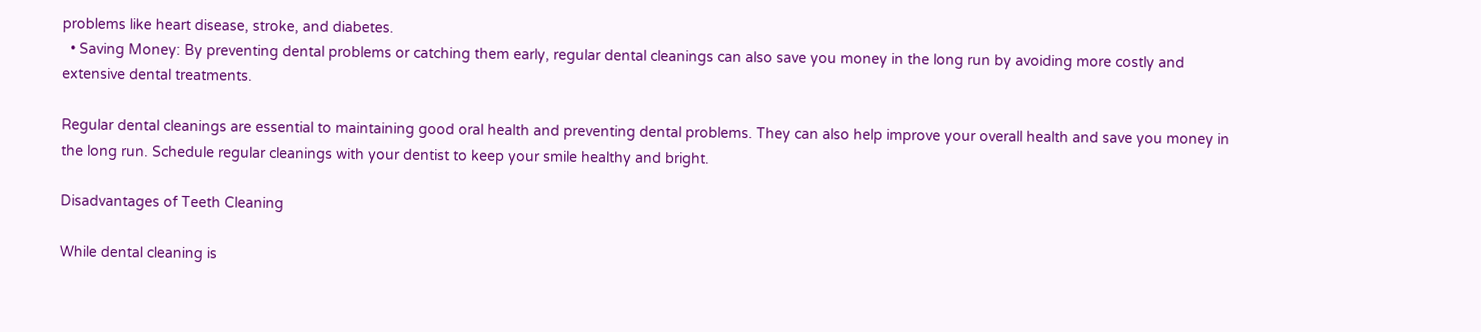problems like heart disease, stroke, and diabetes.
  • Saving Money: By preventing dental problems or catching them early, regular dental cleanings can also save you money in the long run by avoiding more costly and extensive dental treatments.

Regular dental cleanings are essential to maintaining good oral health and preventing dental problems. They can also help improve your overall health and save you money in the long run. Schedule regular cleanings with your dentist to keep your smile healthy and bright.

Disadvantages of Teeth Cleaning

While dental cleaning is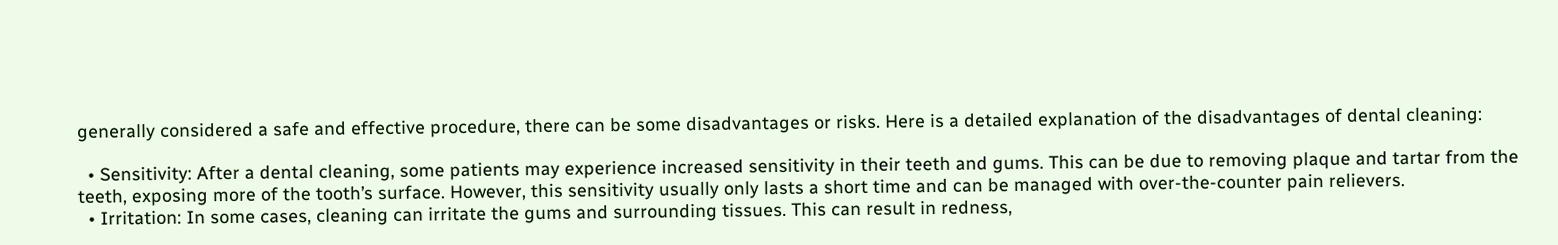generally considered a safe and effective procedure, there can be some disadvantages or risks. Here is a detailed explanation of the disadvantages of dental cleaning:

  • Sensitivity: After a dental cleaning, some patients may experience increased sensitivity in their teeth and gums. This can be due to removing plaque and tartar from the teeth, exposing more of the tooth’s surface. However, this sensitivity usually only lasts a short time and can be managed with over-the-counter pain relievers.
  • Irritation: In some cases, cleaning can irritate the gums and surrounding tissues. This can result in redness,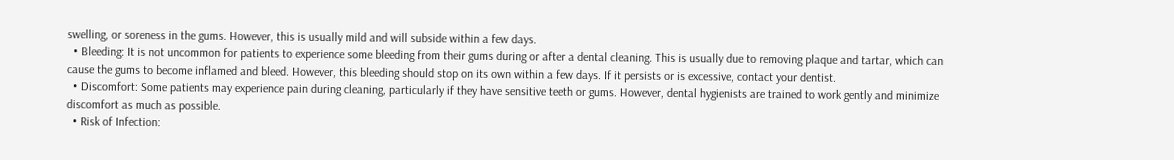swelling, or soreness in the gums. However, this is usually mild and will subside within a few days.
  • Bleeding: It is not uncommon for patients to experience some bleeding from their gums during or after a dental cleaning. This is usually due to removing plaque and tartar, which can cause the gums to become inflamed and bleed. However, this bleeding should stop on its own within a few days. If it persists or is excessive, contact your dentist.
  • Discomfort: Some patients may experience pain during cleaning, particularly if they have sensitive teeth or gums. However, dental hygienists are trained to work gently and minimize discomfort as much as possible.
  • Risk of Infection: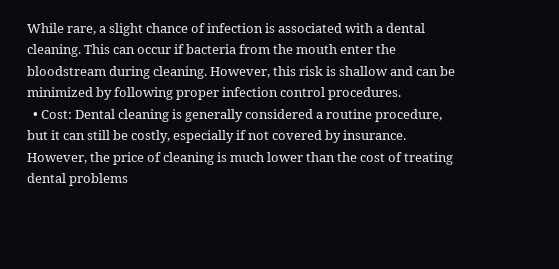While rare, a slight chance of infection is associated with a dental cleaning. This can occur if bacteria from the mouth enter the bloodstream during cleaning. However, this risk is shallow and can be minimized by following proper infection control procedures.
  • Cost: Dental cleaning is generally considered a routine procedure, but it can still be costly, especially if not covered by insurance. However, the price of cleaning is much lower than the cost of treating dental problems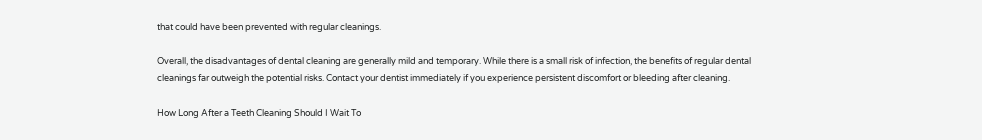that could have been prevented with regular cleanings.

Overall, the disadvantages of dental cleaning are generally mild and temporary. While there is a small risk of infection, the benefits of regular dental cleanings far outweigh the potential risks. Contact your dentist immediately if you experience persistent discomfort or bleeding after cleaning.

How Long After a Teeth Cleaning Should I Wait To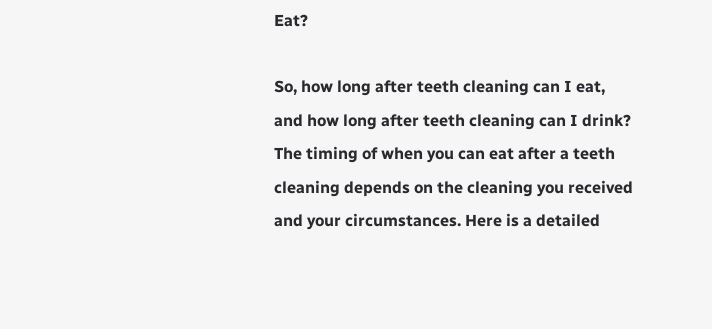Eat?

So, how long after teeth cleaning can I eat, and how long after teeth cleaning can I drink? The timing of when you can eat after a teeth cleaning depends on the cleaning you received and your circumstances. Here is a detailed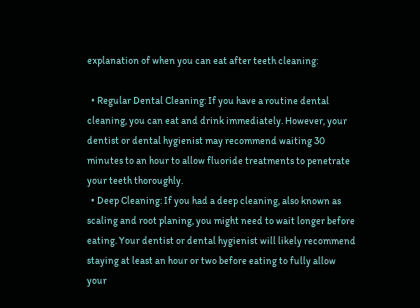explanation of when you can eat after teeth cleaning:

  • Regular Dental Cleaning: If you have a routine dental cleaning, you can eat and drink immediately. However, your dentist or dental hygienist may recommend waiting 30 minutes to an hour to allow fluoride treatments to penetrate your teeth thoroughly.
  • Deep Cleaning: If you had a deep cleaning, also known as scaling and root planing, you might need to wait longer before eating. Your dentist or dental hygienist will likely recommend staying at least an hour or two before eating to fully allow your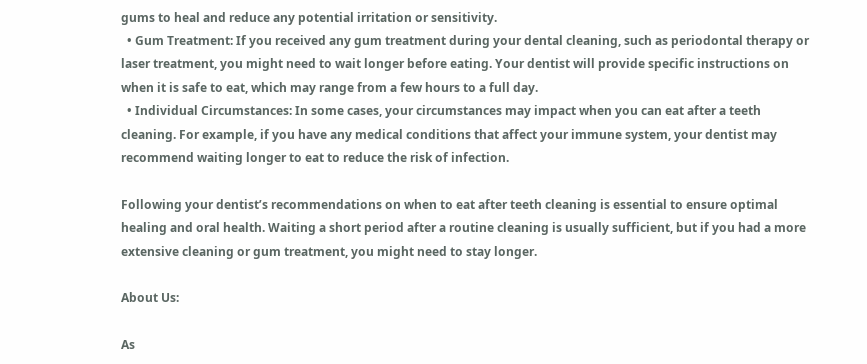gums to heal and reduce any potential irritation or sensitivity.
  • Gum Treatment: If you received any gum treatment during your dental cleaning, such as periodontal therapy or laser treatment, you might need to wait longer before eating. Your dentist will provide specific instructions on when it is safe to eat, which may range from a few hours to a full day.
  • Individual Circumstances: In some cases, your circumstances may impact when you can eat after a teeth cleaning. For example, if you have any medical conditions that affect your immune system, your dentist may recommend waiting longer to eat to reduce the risk of infection.

Following your dentist’s recommendations on when to eat after teeth cleaning is essential to ensure optimal healing and oral health. Waiting a short period after a routine cleaning is usually sufficient, but if you had a more extensive cleaning or gum treatment, you might need to stay longer.

About Us:

As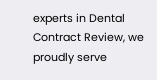experts in Dental Contract Review, we proudly serve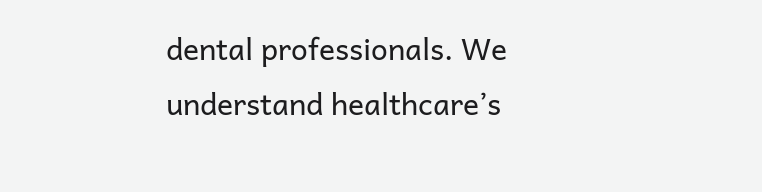dental professionals. We understand healthcare’s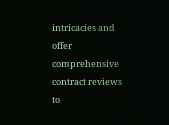intricacies and offer comprehensive contract reviews to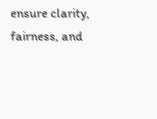ensure clarity, fairness, and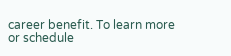career benefit. To learn more or schedule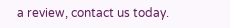a review, contact us today.